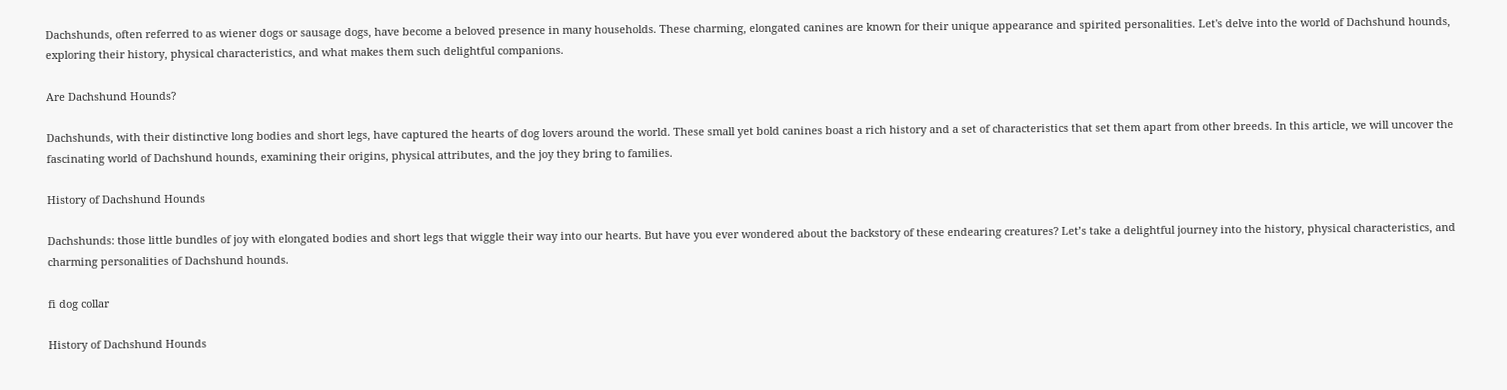Dachshunds, often referred to as wiener dogs or sausage dogs, have become a beloved presence in many households. These charming, elongated canines are known for their unique appearance and spirited personalities. Let's delve into the world of Dachshund hounds, exploring their history, physical characteristics, and what makes them such delightful companions.

Are Dachshund Hounds?

Dachshunds, with their distinctive long bodies and short legs, have captured the hearts of dog lovers around the world. These small yet bold canines boast a rich history and a set of characteristics that set them apart from other breeds. In this article, we will uncover the fascinating world of Dachshund hounds, examining their origins, physical attributes, and the joy they bring to families.

History of Dachshund Hounds

Dachshunds: those little bundles of joy with elongated bodies and short legs that wiggle their way into our hearts. But have you ever wondered about the backstory of these endearing creatures? Let’s take a delightful journey into the history, physical characteristics, and charming personalities of Dachshund hounds.

fi dog collar

History of Dachshund Hounds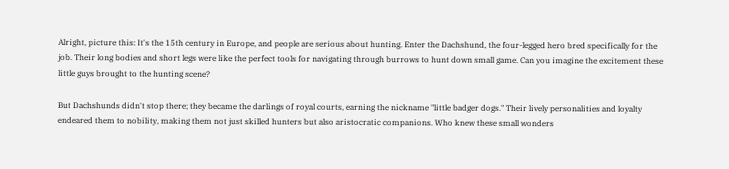Alright, picture this: It's the 15th century in Europe, and people are serious about hunting. Enter the Dachshund, the four-legged hero bred specifically for the job. Their long bodies and short legs were like the perfect tools for navigating through burrows to hunt down small game. Can you imagine the excitement these little guys brought to the hunting scene?

But Dachshunds didn't stop there; they became the darlings of royal courts, earning the nickname "little badger dogs." Their lively personalities and loyalty endeared them to nobility, making them not just skilled hunters but also aristocratic companions. Who knew these small wonders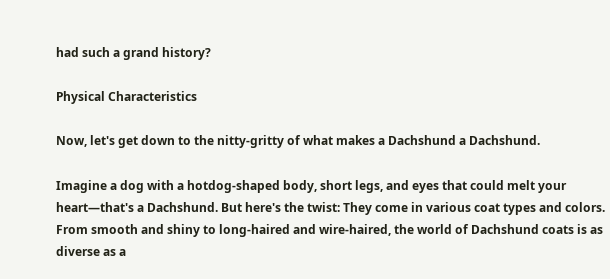had such a grand history?

Physical Characteristics

Now, let's get down to the nitty-gritty of what makes a Dachshund a Dachshund.

Imagine a dog with a hotdog-shaped body, short legs, and eyes that could melt your heart—that's a Dachshund. But here's the twist: They come in various coat types and colors. From smooth and shiny to long-haired and wire-haired, the world of Dachshund coats is as diverse as a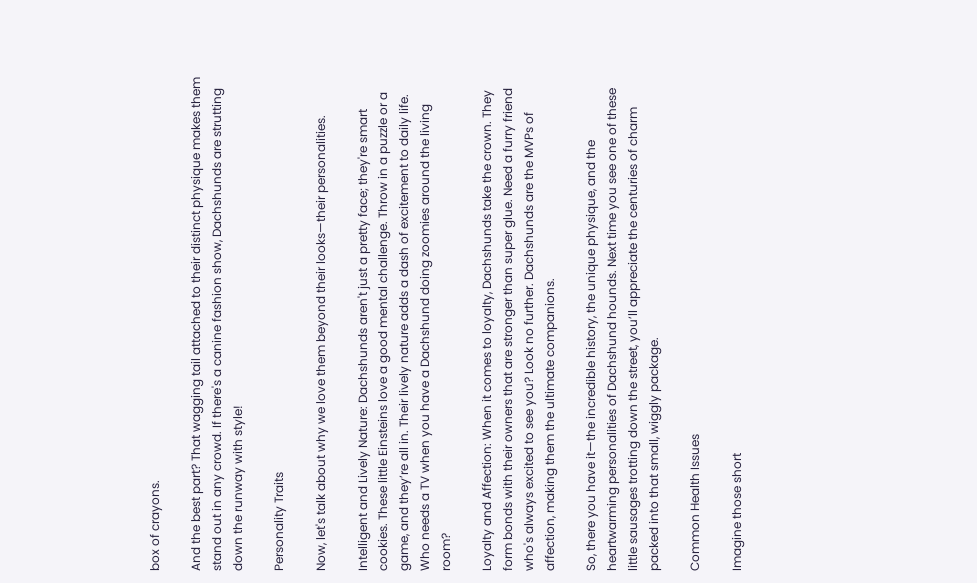box of crayons.

And the best part? That wagging tail attached to their distinct physique makes them stand out in any crowd. If there's a canine fashion show, Dachshunds are strutting down the runway with style!

Personality Traits

Now, let's talk about why we love them beyond their looks—their personalities.

Intelligent and Lively Nature: Dachshunds aren't just a pretty face; they're smart cookies. These little Einsteins love a good mental challenge. Throw in a puzzle or a game, and they’re all in. Their lively nature adds a dash of excitement to daily life. Who needs a TV when you have a Dachshund doing zoomies around the living room?

Loyalty and Affection: When it comes to loyalty, Dachshunds take the crown. They form bonds with their owners that are stronger than super glue. Need a furry friend who's always excited to see you? Look no further. Dachshunds are the MVPs of affection, making them the ultimate companions.

So, there you have it—the incredible history, the unique physique, and the heartwarming personalities of Dachshund hounds. Next time you see one of these little sausages trotting down the street, you’ll appreciate the centuries of charm packed into that small, wiggly package.

Common Health Issues

Imagine those short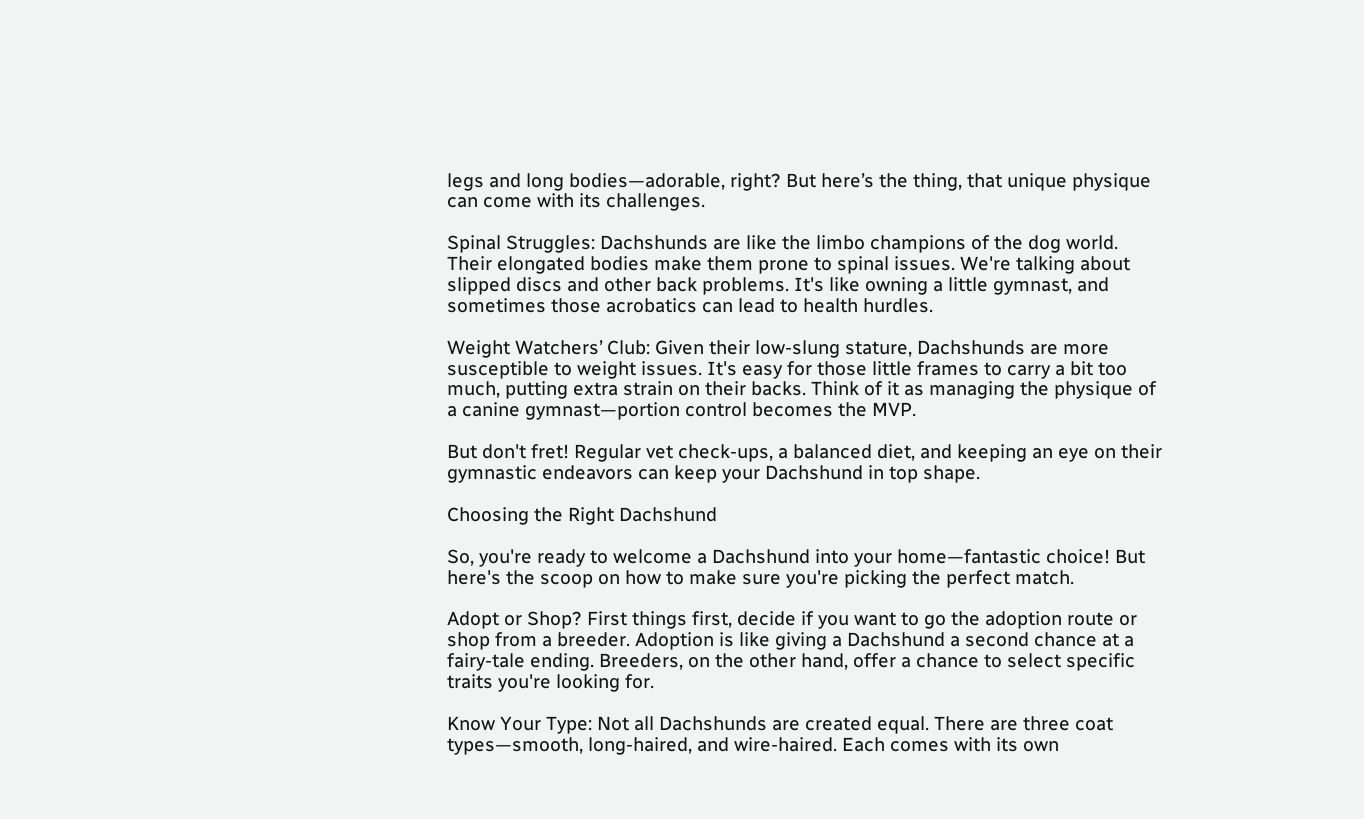legs and long bodies—adorable, right? But here’s the thing, that unique physique can come with its challenges.

Spinal Struggles: Dachshunds are like the limbo champions of the dog world. Their elongated bodies make them prone to spinal issues. We're talking about slipped discs and other back problems. It's like owning a little gymnast, and sometimes those acrobatics can lead to health hurdles.

Weight Watchers’ Club: Given their low-slung stature, Dachshunds are more susceptible to weight issues. It's easy for those little frames to carry a bit too much, putting extra strain on their backs. Think of it as managing the physique of a canine gymnast—portion control becomes the MVP.

But don't fret! Regular vet check-ups, a balanced diet, and keeping an eye on their gymnastic endeavors can keep your Dachshund in top shape.

Choosing the Right Dachshund

So, you're ready to welcome a Dachshund into your home—fantastic choice! But here's the scoop on how to make sure you're picking the perfect match.

Adopt or Shop? First things first, decide if you want to go the adoption route or shop from a breeder. Adoption is like giving a Dachshund a second chance at a fairy-tale ending. Breeders, on the other hand, offer a chance to select specific traits you're looking for.

Know Your Type: Not all Dachshunds are created equal. There are three coat types—smooth, long-haired, and wire-haired. Each comes with its own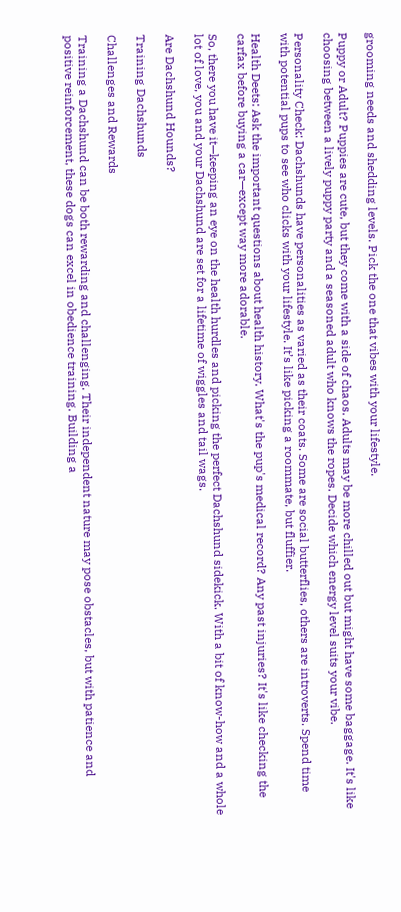grooming needs and shedding levels. Pick the one that vibes with your lifestyle.

Puppy or Adult? Puppies are cute, but they come with a side of chaos. Adults may be more chilled out but might have some baggage. It's like choosing between a lively puppy party and a seasoned adult who knows the ropes. Decide which energy level suits your vibe.

Personality Check: Dachshunds have personalities as varied as their coats. Some are social butterflies, others are introverts. Spend time with potential pups to see who clicks with your lifestyle. It’s like picking a roommate, but fluffier.

Health Deets: Ask the important questions about health history. What's the pup's medical record? Any past injuries? It's like checking the carfax before buying a car—except way more adorable.

So, there you have it—keeping an eye on the health hurdles and picking the perfect Dachshund sidekick. With a bit of know-how and a whole lot of love, you and your Dachshund are set for a lifetime of wiggles and tail wags.

Are Dachshund Hounds?

Training Dachshunds

Challenges and Rewards

Training a Dachshund can be both rewarding and challenging. Their independent nature may pose obstacles, but with patience and positive reinforcement, these dogs can excel in obedience training. Building a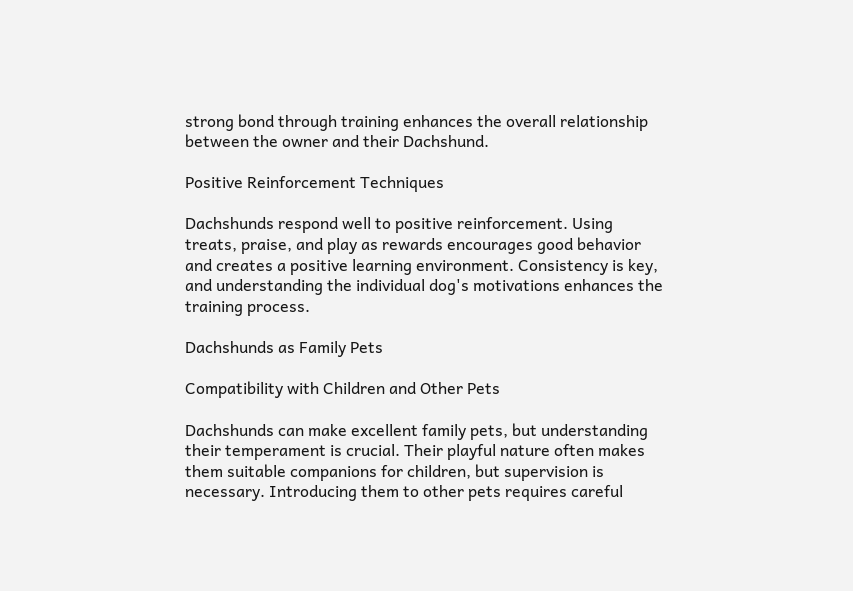strong bond through training enhances the overall relationship between the owner and their Dachshund.

Positive Reinforcement Techniques

Dachshunds respond well to positive reinforcement. Using treats, praise, and play as rewards encourages good behavior and creates a positive learning environment. Consistency is key, and understanding the individual dog's motivations enhances the training process.

Dachshunds as Family Pets

Compatibility with Children and Other Pets

Dachshunds can make excellent family pets, but understanding their temperament is crucial. Their playful nature often makes them suitable companions for children, but supervision is necessary. Introducing them to other pets requires careful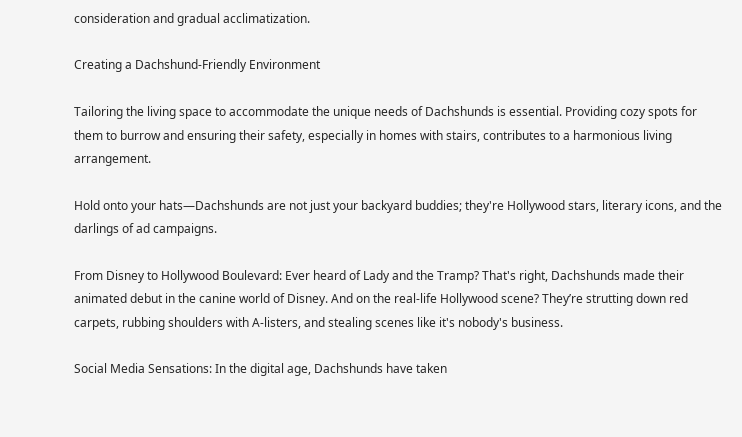consideration and gradual acclimatization.

Creating a Dachshund-Friendly Environment

Tailoring the living space to accommodate the unique needs of Dachshunds is essential. Providing cozy spots for them to burrow and ensuring their safety, especially in homes with stairs, contributes to a harmonious living arrangement.

Hold onto your hats—Dachshunds are not just your backyard buddies; they're Hollywood stars, literary icons, and the darlings of ad campaigns.

From Disney to Hollywood Boulevard: Ever heard of Lady and the Tramp? That's right, Dachshunds made their animated debut in the canine world of Disney. And on the real-life Hollywood scene? They’re strutting down red carpets, rubbing shoulders with A-listers, and stealing scenes like it's nobody's business.

Social Media Sensations: In the digital age, Dachshunds have taken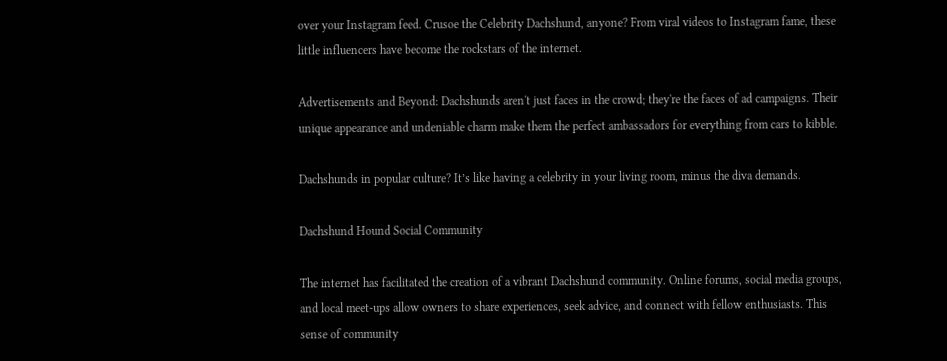over your Instagram feed. Crusoe the Celebrity Dachshund, anyone? From viral videos to Instagram fame, these little influencers have become the rockstars of the internet.

Advertisements and Beyond: Dachshunds aren't just faces in the crowd; they're the faces of ad campaigns. Their unique appearance and undeniable charm make them the perfect ambassadors for everything from cars to kibble.

Dachshunds in popular culture? It’s like having a celebrity in your living room, minus the diva demands.

Dachshund Hound Social Community

The internet has facilitated the creation of a vibrant Dachshund community. Online forums, social media groups, and local meet-ups allow owners to share experiences, seek advice, and connect with fellow enthusiasts. This sense of community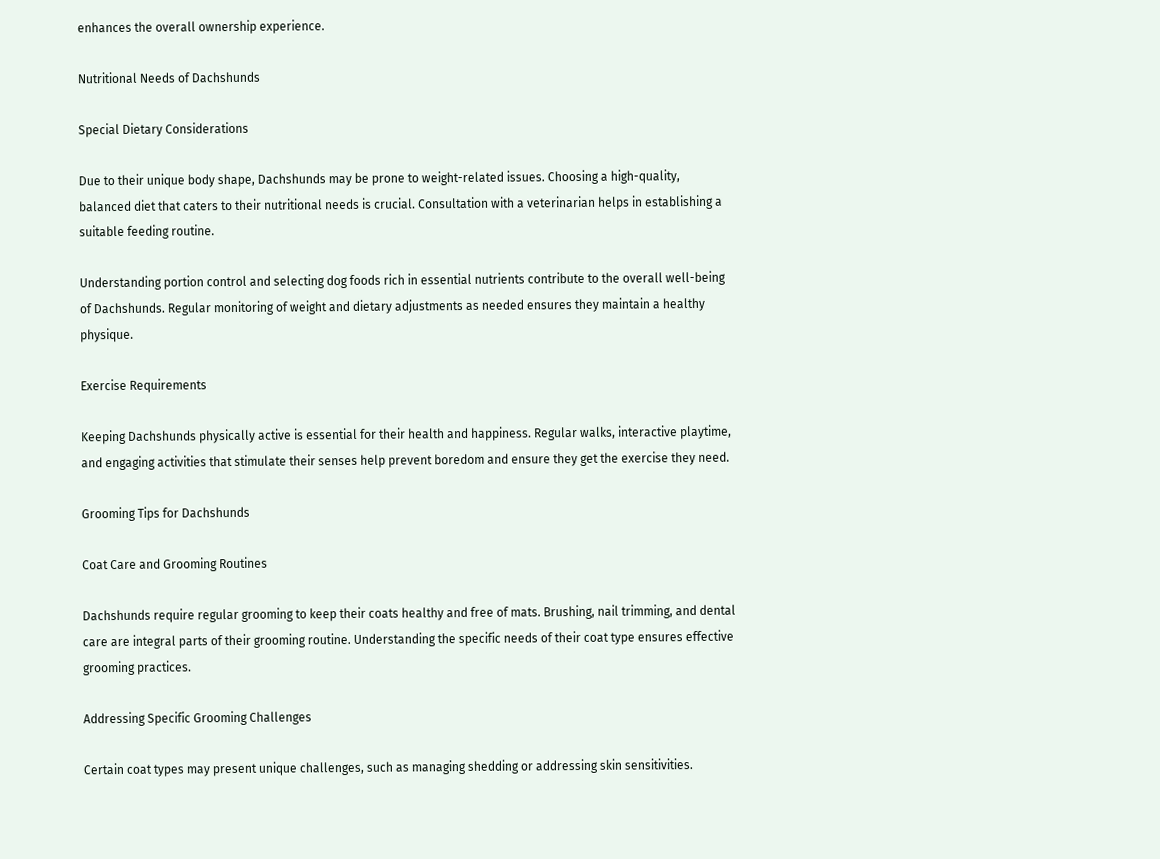enhances the overall ownership experience.

Nutritional Needs of Dachshunds

Special Dietary Considerations

Due to their unique body shape, Dachshunds may be prone to weight-related issues. Choosing a high-quality, balanced diet that caters to their nutritional needs is crucial. Consultation with a veterinarian helps in establishing a suitable feeding routine.

Understanding portion control and selecting dog foods rich in essential nutrients contribute to the overall well-being of Dachshunds. Regular monitoring of weight and dietary adjustments as needed ensures they maintain a healthy physique.

Exercise Requirements

Keeping Dachshunds physically active is essential for their health and happiness. Regular walks, interactive playtime, and engaging activities that stimulate their senses help prevent boredom and ensure they get the exercise they need.

Grooming Tips for Dachshunds

Coat Care and Grooming Routines

Dachshunds require regular grooming to keep their coats healthy and free of mats. Brushing, nail trimming, and dental care are integral parts of their grooming routine. Understanding the specific needs of their coat type ensures effective grooming practices.

Addressing Specific Grooming Challenges

Certain coat types may present unique challenges, such as managing shedding or addressing skin sensitivities.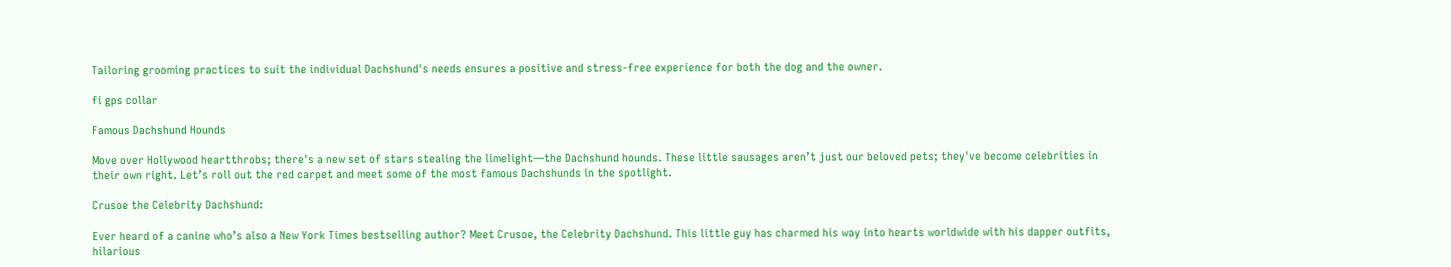Tailoring grooming practices to suit the individual Dachshund's needs ensures a positive and stress-free experience for both the dog and the owner.

fi gps collar

Famous Dachshund Hounds

Move over Hollywood heartthrobs; there's a new set of stars stealing the limelight—the Dachshund hounds. These little sausages aren’t just our beloved pets; they've become celebrities in their own right. Let’s roll out the red carpet and meet some of the most famous Dachshunds in the spotlight.

Crusoe the Celebrity Dachshund:

Ever heard of a canine who’s also a New York Times bestselling author? Meet Crusoe, the Celebrity Dachshund. This little guy has charmed his way into hearts worldwide with his dapper outfits, hilarious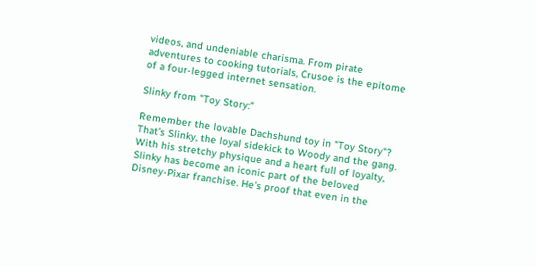videos, and undeniable charisma. From pirate adventures to cooking tutorials, Crusoe is the epitome of a four-legged internet sensation.

Slinky from "Toy Story:"

Remember the lovable Dachshund toy in "Toy Story"? That’s Slinky, the loyal sidekick to Woody and the gang. With his stretchy physique and a heart full of loyalty, Slinky has become an iconic part of the beloved Disney-Pixar franchise. He's proof that even in the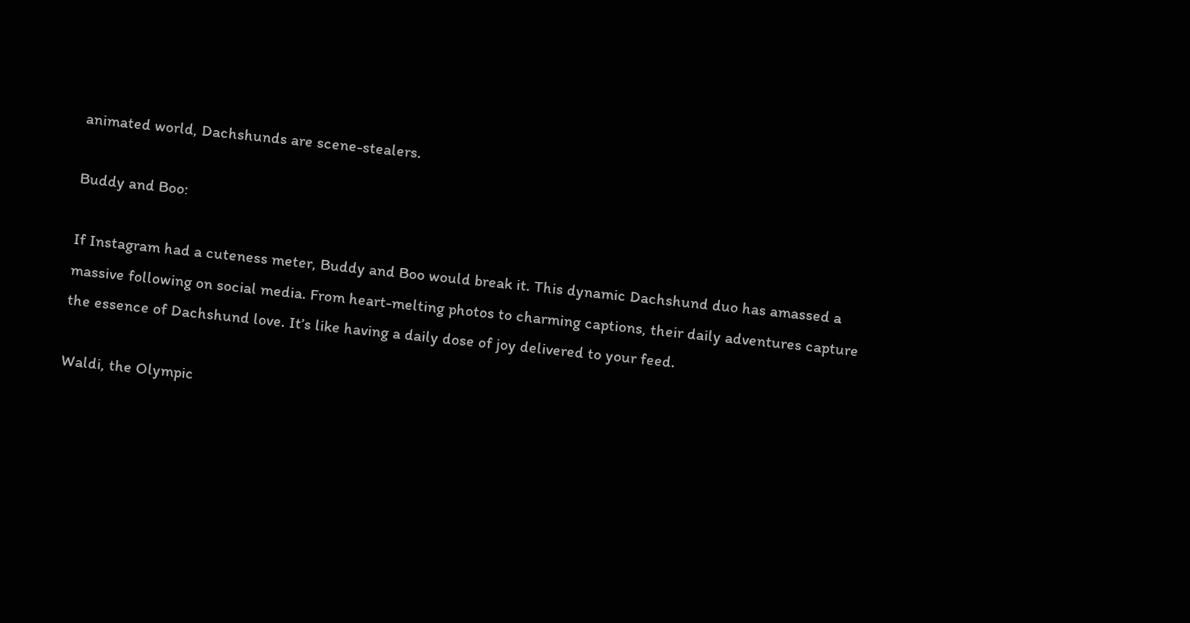animated world, Dachshunds are scene-stealers.

Buddy and Boo:

If Instagram had a cuteness meter, Buddy and Boo would break it. This dynamic Dachshund duo has amassed a massive following on social media. From heart-melting photos to charming captions, their daily adventures capture the essence of Dachshund love. It’s like having a daily dose of joy delivered to your feed.

Waldi, the Olympic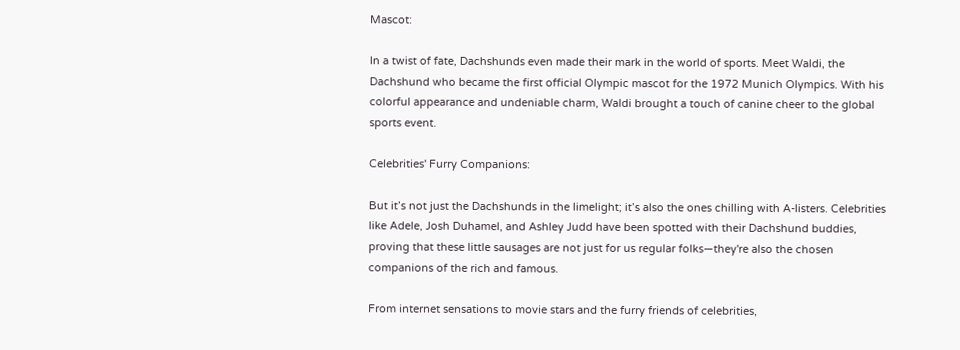Mascot:

In a twist of fate, Dachshunds even made their mark in the world of sports. Meet Waldi, the Dachshund who became the first official Olympic mascot for the 1972 Munich Olympics. With his colorful appearance and undeniable charm, Waldi brought a touch of canine cheer to the global sports event.

Celebrities' Furry Companions:

But it’s not just the Dachshunds in the limelight; it’s also the ones chilling with A-listers. Celebrities like Adele, Josh Duhamel, and Ashley Judd have been spotted with their Dachshund buddies, proving that these little sausages are not just for us regular folks—they're also the chosen companions of the rich and famous.

From internet sensations to movie stars and the furry friends of celebrities,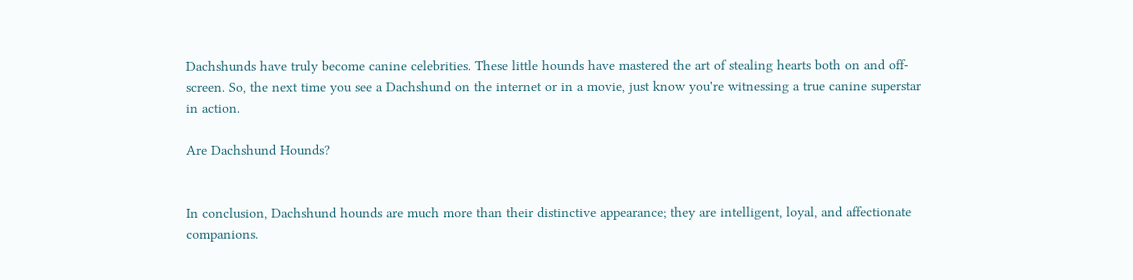Dachshunds have truly become canine celebrities. These little hounds have mastered the art of stealing hearts both on and off-screen. So, the next time you see a Dachshund on the internet or in a movie, just know you're witnessing a true canine superstar in action.

Are Dachshund Hounds?


In conclusion, Dachshund hounds are much more than their distinctive appearance; they are intelligent, loyal, and affectionate companions.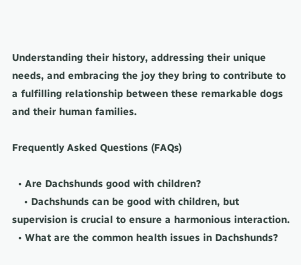Understanding their history, addressing their unique needs, and embracing the joy they bring to contribute to a fulfilling relationship between these remarkable dogs and their human families.

Frequently Asked Questions (FAQs)

  • Are Dachshunds good with children?
    • Dachshunds can be good with children, but supervision is crucial to ensure a harmonious interaction.
  • What are the common health issues in Dachshunds?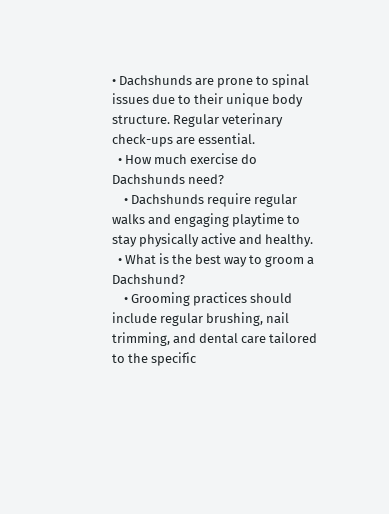• Dachshunds are prone to spinal issues due to their unique body structure. Regular veterinary check-ups are essential.
  • How much exercise do Dachshunds need?
    • Dachshunds require regular walks and engaging playtime to stay physically active and healthy.
  • What is the best way to groom a Dachshund?
    • Grooming practices should include regular brushing, nail trimming, and dental care tailored to the specific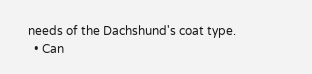needs of the Dachshund's coat type.
  • Can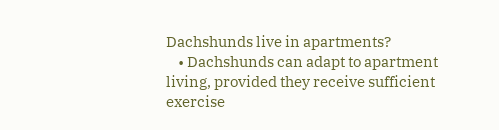Dachshunds live in apartments?
    • Dachshunds can adapt to apartment living, provided they receive sufficient exercise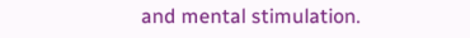and mental stimulation.